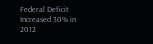Federal Deficit Increased 30% in 2012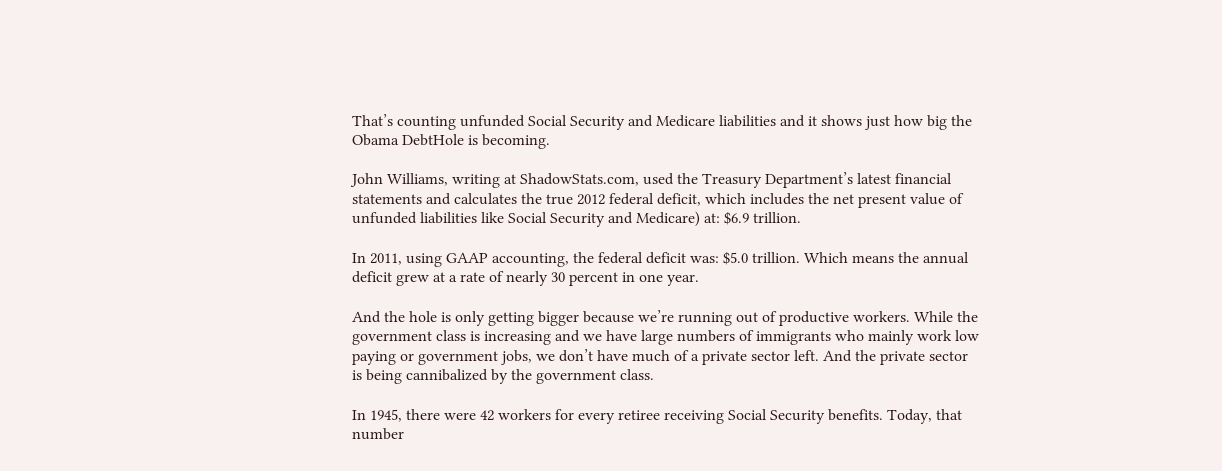That’s counting unfunded Social Security and Medicare liabilities and it shows just how big the Obama DebtHole is becoming.

John Williams, writing at ShadowStats.com, used the Treasury Department’s latest financial statements and calculates the true 2012 federal deficit, which includes the net present value of unfunded liabilities like Social Security and Medicare) at: $6.9 trillion.

In 2011, using GAAP accounting, the federal deficit was: $5.0 trillion. Which means the annual deficit grew at a rate of nearly 30 percent in one year.

And the hole is only getting bigger because we’re running out of productive workers. While the government class is increasing and we have large numbers of immigrants who mainly work low paying or government jobs, we don’t have much of a private sector left. And the private sector is being cannibalized by the government class.

In 1945, there were 42 workers for every retiree receiving Social Security benefits. Today, that number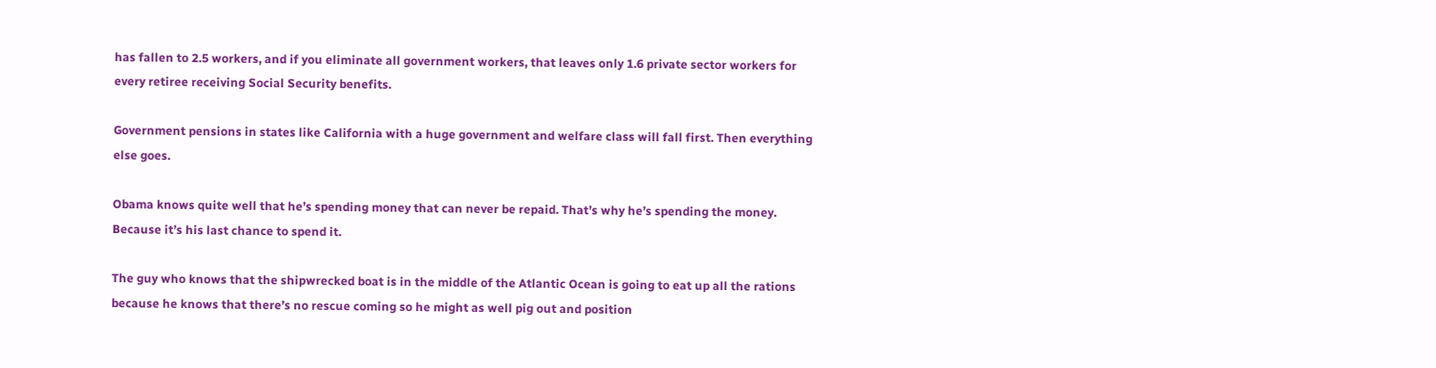has fallen to 2.5 workers, and if you eliminate all government workers, that leaves only 1.6 private sector workers for every retiree receiving Social Security benefits.

Government pensions in states like California with a huge government and welfare class will fall first. Then everything else goes.

Obama knows quite well that he’s spending money that can never be repaid. That’s why he’s spending the money. Because it’s his last chance to spend it.

The guy who knows that the shipwrecked boat is in the middle of the Atlantic Ocean is going to eat up all the rations because he knows that there’s no rescue coming so he might as well pig out and position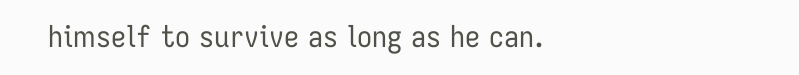himself to survive as long as he can.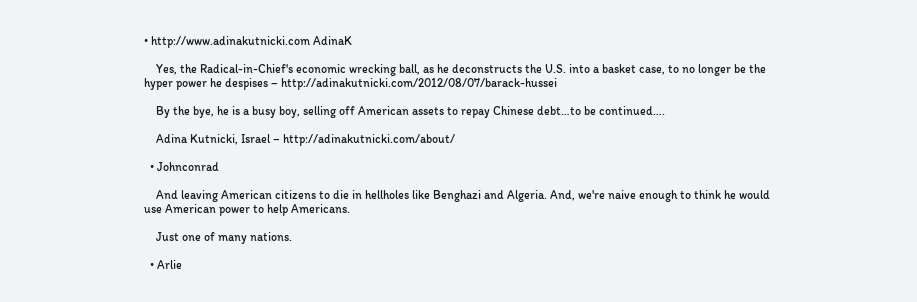• http://www.adinakutnicki.com AdinaK

    Yes, the Radical-in-Chief's economic wrecking ball, as he deconstructs the U.S. into a basket case, to no longer be the hyper power he despises – http://adinakutnicki.com/2012/08/07/barack-hussei

    By the bye, he is a busy boy, selling off American assets to repay Chinese debt…to be continued….

    Adina Kutnicki, Israel – http://adinakutnicki.com/about/

  • Johnconrad

    And leaving American citizens to die in hellholes like Benghazi and Algeria. And, we're naive enough to think he would use American power to help Americans.

    Just one of many nations.

  • Arlie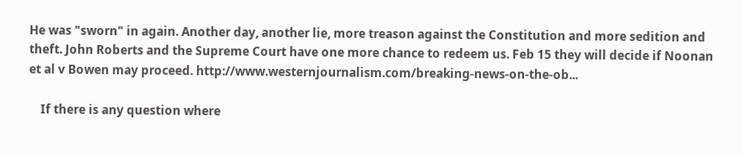He was "sworn" in again. Another day, another lie, more treason against the Constitution and more sedition and theft. John Roberts and the Supreme Court have one more chance to redeem us. Feb 15 they will decide if Noonan et al v Bowen may proceed. http://www.westernjournalism.com/breaking-news-on-the-ob...

    If there is any question where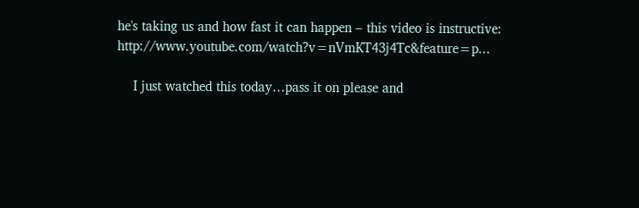he's taking us and how fast it can happen – this video is instructive: http://www.youtube.com/watch?v=nVmKT43j4Tc&feature=p...

    I just watched this today…pass it on please and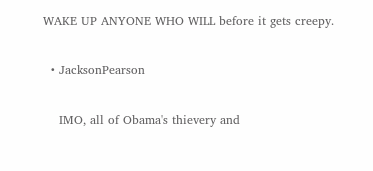WAKE UP ANYONE WHO WILL before it gets creepy.

  • JacksonPearson

    IMO, all of Obama's thievery and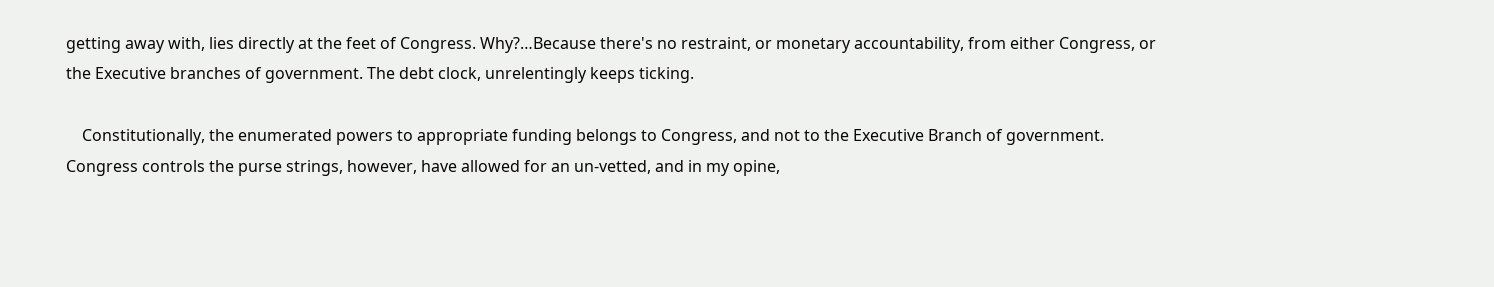getting away with, lies directly at the feet of Congress. Why?…Because there's no restraint, or monetary accountability, from either Congress, or the Executive branches of government. The debt clock, unrelentingly keeps ticking.

    Constitutionally, the enumerated powers to appropriate funding belongs to Congress, and not to the Executive Branch of government. Congress controls the purse strings, however, have allowed for an un-vetted, and in my opine,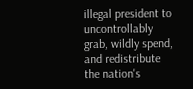illegal president to uncontrollably grab, wildly spend, and redistribute the nation's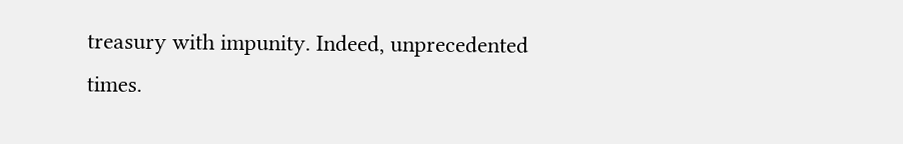treasury with impunity. Indeed, unprecedented times.